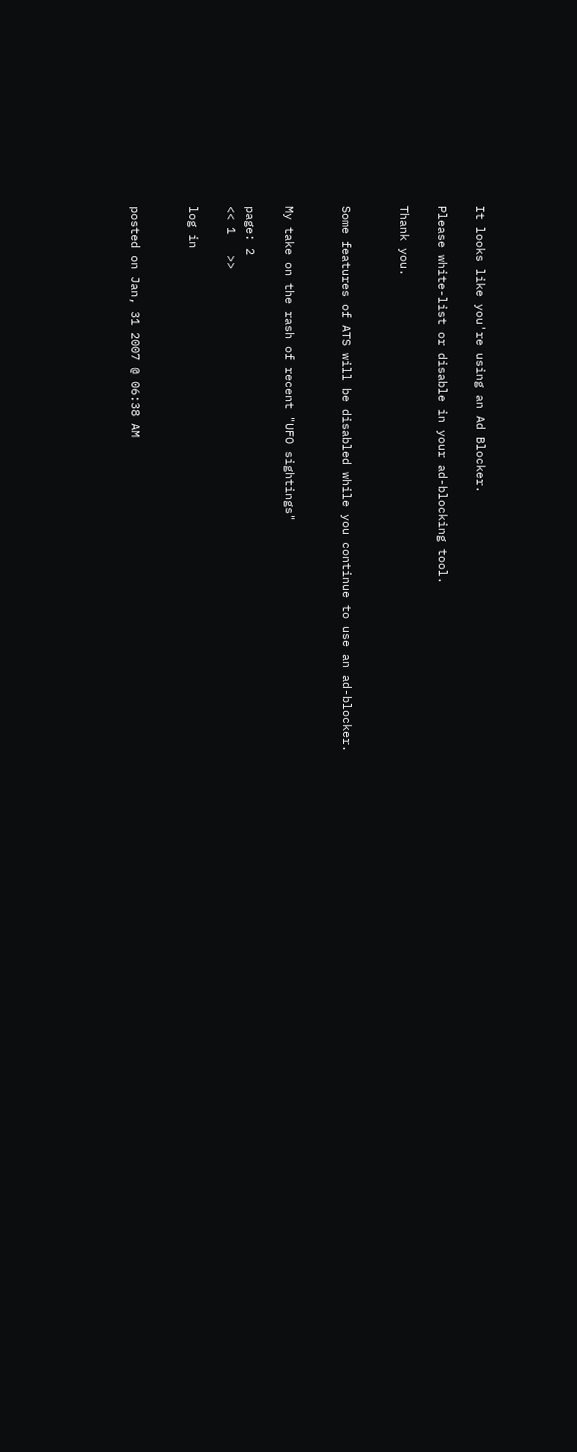It looks like you're using an Ad Blocker.

Please white-list or disable in your ad-blocking tool.

Thank you.


Some features of ATS will be disabled while you continue to use an ad-blocker.


My take on the rash of recent "UFO sightings"

page: 2
<< 1   >>

log in


posted on Jan, 31 2007 @ 06:38 AM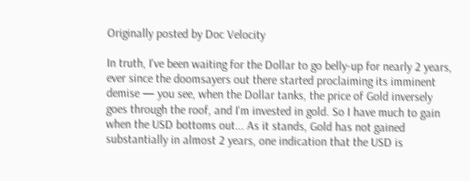Originally posted by Doc Velocity

In truth, I've been waiting for the Dollar to go belly-up for nearly 2 years, ever since the doomsayers out there started proclaiming its imminent demise — you see, when the Dollar tanks, the price of Gold inversely goes through the roof, and I'm invested in gold. So I have much to gain when the USD bottoms out... As it stands, Gold has not gained substantially in almost 2 years, one indication that the USD is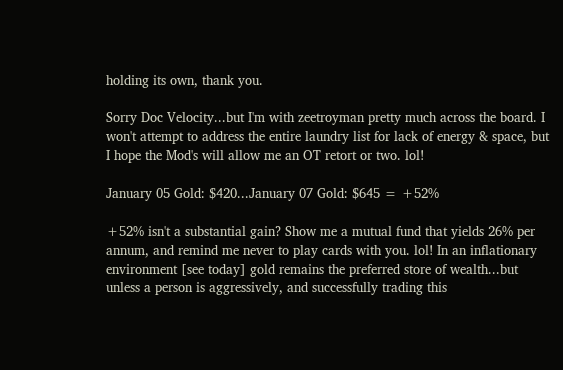holding its own, thank you.

Sorry Doc Velocity...but I'm with zeetroyman pretty much across the board. I won't attempt to address the entire laundry list for lack of energy & space, but I hope the Mod's will allow me an OT retort or two. lol!

January 05 Gold: $420...January 07 Gold: $645 = +52%

+52% isn't a substantial gain? Show me a mutual fund that yields 26% per annum, and remind me never to play cards with you. lol! In an inflationary environment [see today] gold remains the preferred store of wealth...but unless a person is aggressively, and successfully trading this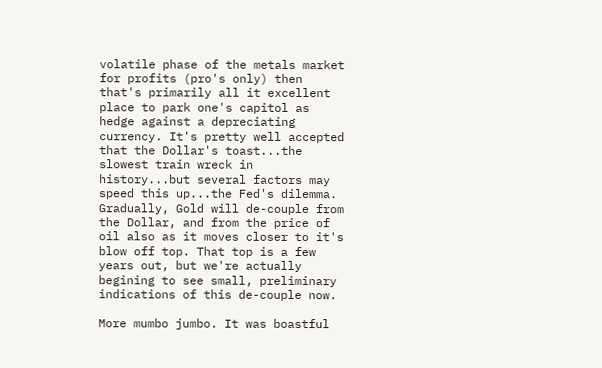volatile phase of the metals market for profits (pro's only) then that's primarily all it excellent place to park one's capitol as hedge against a depreciating currency. It's pretty well accepted that the Dollar's toast...the slowest train wreck in history...but several factors may speed this up...the Fed's dilemma. Gradually, Gold will de-couple from the Dollar, and from the price of oil also as it moves closer to it's blow off top. That top is a few years out, but we're actually begining to see small, preliminary indications of this de-couple now.

More mumbo jumbo. It was boastful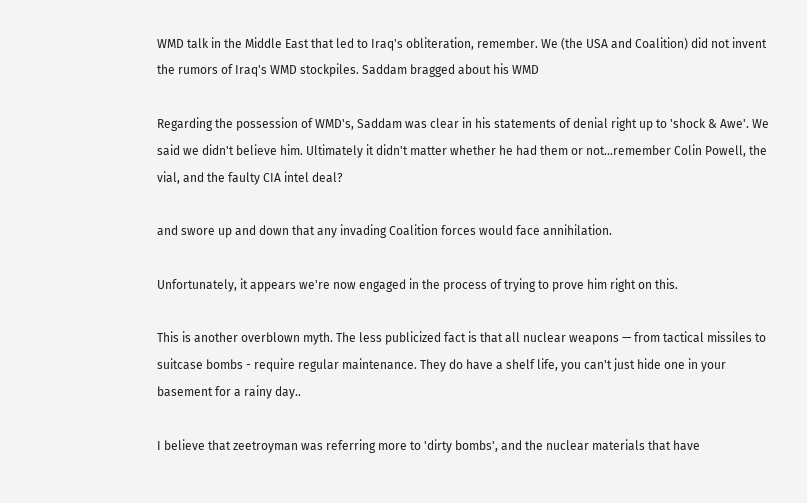WMD talk in the Middle East that led to Iraq's obliteration, remember. We (the USA and Coalition) did not invent the rumors of Iraq's WMD stockpiles. Saddam bragged about his WMD

Regarding the possession of WMD's, Saddam was clear in his statements of denial right up to 'shock & Awe'. We said we didn't believe him. Ultimately it didn't matter whether he had them or not...remember Colin Powell, the vial, and the faulty CIA intel deal?

and swore up and down that any invading Coalition forces would face annihilation.

Unfortunately, it appears we're now engaged in the process of trying to prove him right on this.

This is another overblown myth. The less publicized fact is that all nuclear weapons — from tactical missiles to suitcase bombs - require regular maintenance. They do have a shelf life, you can't just hide one in your basement for a rainy day..

I believe that zeetroyman was referring more to 'dirty bombs', and the nuclear materials that have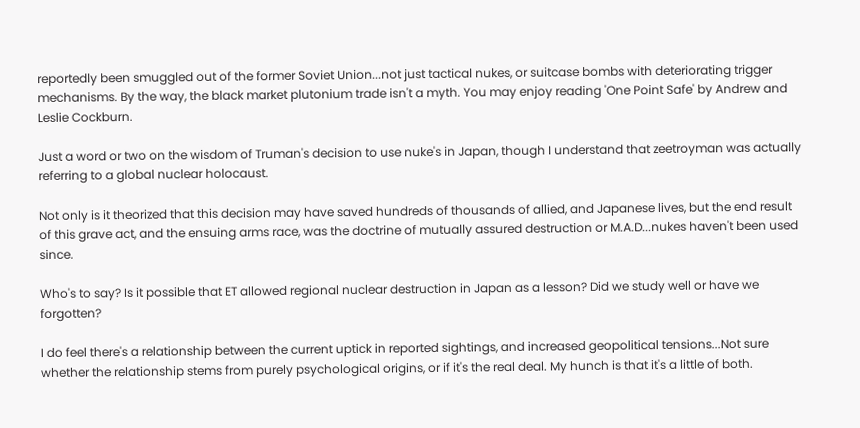reportedly been smuggled out of the former Soviet Union...not just tactical nukes, or suitcase bombs with deteriorating trigger mechanisms. By the way, the black market plutonium trade isn't a myth. You may enjoy reading 'One Point Safe' by Andrew and Leslie Cockburn.

Just a word or two on the wisdom of Truman's decision to use nuke's in Japan, though I understand that zeetroyman was actually referring to a global nuclear holocaust.

Not only is it theorized that this decision may have saved hundreds of thousands of allied, and Japanese lives, but the end result of this grave act, and the ensuing arms race, was the doctrine of mutually assured destruction or M.A.D...nukes haven't been used since.

Who's to say? Is it possible that ET allowed regional nuclear destruction in Japan as a lesson? Did we study well or have we forgotten?

I do feel there's a relationship between the current uptick in reported sightings, and increased geopolitical tensions...Not sure whether the relationship stems from purely psychological origins, or if it's the real deal. My hunch is that it's a little of both.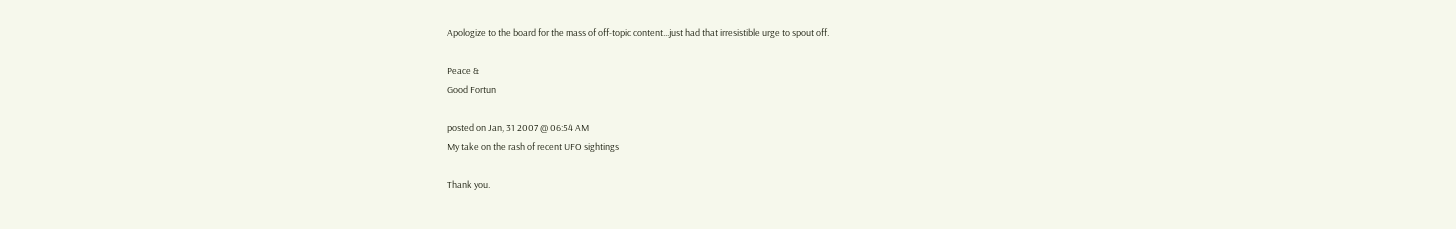Apologize to the board for the mass of off-topic content...just had that irresistible urge to spout off.

Peace &
Good Fortun

posted on Jan, 31 2007 @ 06:54 AM
My take on the rash of recent UFO sightings

Thank you.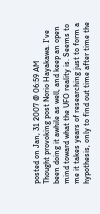posted on Jan, 31 2007 @ 06:59 AM
Thought provoking post Norio Hayakawa. I've been doing it awhile as well, and keep an open mind toward what the UFO reality is. Seems to me it takes years of researching just to form a hypothesis, only to find out time after time the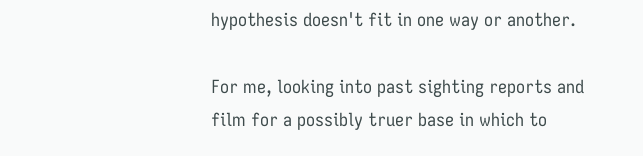hypothesis doesn't fit in one way or another.

For me, looking into past sighting reports and film for a possibly truer base in which to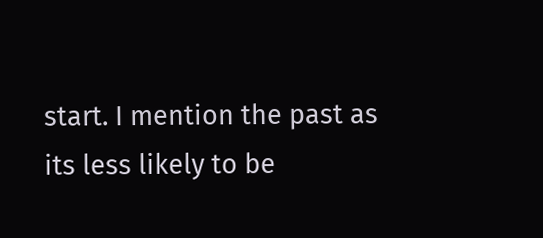start. I mention the past as its less likely to be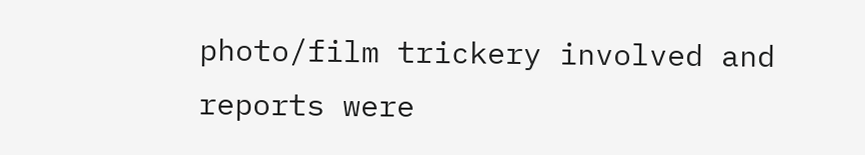photo/film trickery involved and reports were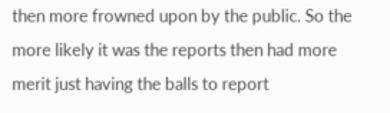then more frowned upon by the public. So the more likely it was the reports then had more merit just having the balls to report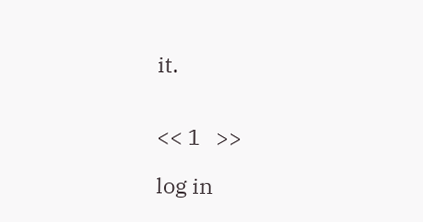it.


<< 1   >>

log in